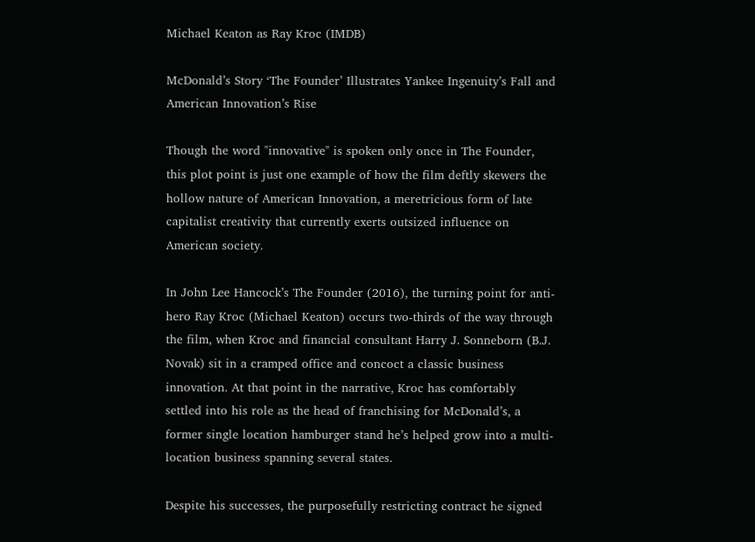Michael Keaton as Ray Kroc (IMDB)

McDonald’s Story ‘The Founder’ Illustrates Yankee Ingenuity’s Fall and American Innovation’s Rise

Though the word "innovative" is spoken only once in The Founder, this plot point is just one example of how the film deftly skewers the hollow nature of American Innovation, a meretricious form of late capitalist creativity that currently exerts outsized influence on American society.

In John Lee Hancock’s The Founder (2016), the turning point for anti-hero Ray Kroc (Michael Keaton) occurs two-thirds of the way through the film, when Kroc and financial consultant Harry J. Sonneborn (B.J. Novak) sit in a cramped office and concoct a classic business innovation. At that point in the narrative, Kroc has comfortably settled into his role as the head of franchising for McDonald’s, a former single location hamburger stand he’s helped grow into a multi-location business spanning several states.

Despite his successes, the purposefully restricting contract he signed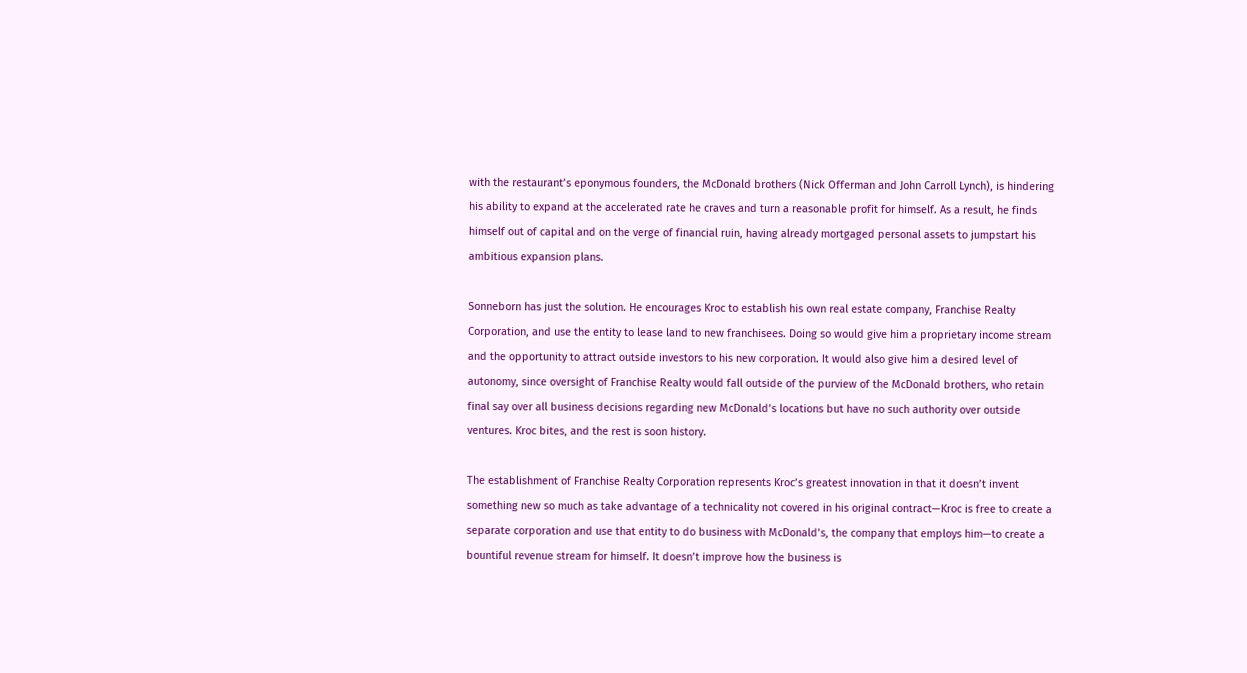with the restaurant’s eponymous founders, the McDonald brothers (Nick Offerman and John Carroll Lynch), is hindering his ability to expand at the accelerated rate he craves and turn a reasonable profit for himself. As a result, he finds himself out of capital and on the verge of financial ruin, having already mortgaged personal assets to jumpstart his ambitious expansion plans.

Sonneborn has just the solution. He encourages Kroc to establish his own real estate company, Franchise Realty Corporation, and use the entity to lease land to new franchisees. Doing so would give him a proprietary income stream and the opportunity to attract outside investors to his new corporation. It would also give him a desired level of autonomy, since oversight of Franchise Realty would fall outside of the purview of the McDonald brothers, who retain final say over all business decisions regarding new McDonald’s locations but have no such authority over outside ventures. Kroc bites, and the rest is soon history.

The establishment of Franchise Realty Corporation represents Kroc’s greatest innovation in that it doesn’t invent something new so much as take advantage of a technicality not covered in his original contract—Kroc is free to create a separate corporation and use that entity to do business with McDonald’s, the company that employs him—to create a bountiful revenue stream for himself. It doesn’t improve how the business is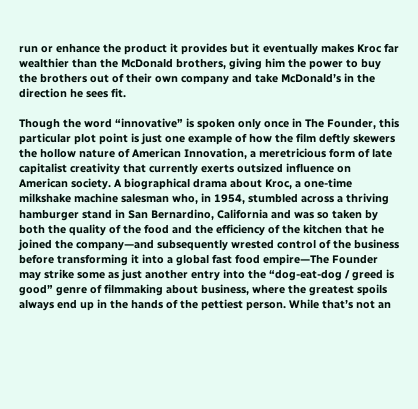run or enhance the product it provides but it eventually makes Kroc far wealthier than the McDonald brothers, giving him the power to buy the brothers out of their own company and take McDonald’s in the direction he sees fit.

Though the word “innovative” is spoken only once in The Founder, this particular plot point is just one example of how the film deftly skewers the hollow nature of American Innovation, a meretricious form of late capitalist creativity that currently exerts outsized influence on American society. A biographical drama about Kroc, a one-time milkshake machine salesman who, in 1954, stumbled across a thriving hamburger stand in San Bernardino, California and was so taken by both the quality of the food and the efficiency of the kitchen that he joined the company—and subsequently wrested control of the business before transforming it into a global fast food empire—The Founder may strike some as just another entry into the “dog-eat-dog / greed is good” genre of filmmaking about business, where the greatest spoils always end up in the hands of the pettiest person. While that’s not an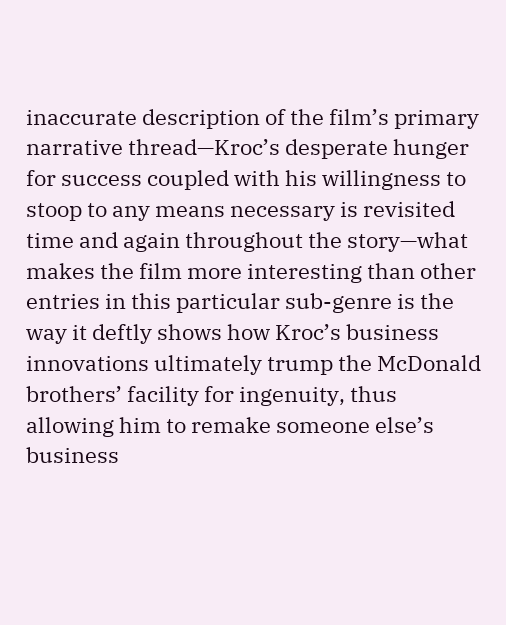inaccurate description of the film’s primary narrative thread—Kroc’s desperate hunger for success coupled with his willingness to stoop to any means necessary is revisited time and again throughout the story—what makes the film more interesting than other entries in this particular sub-genre is the way it deftly shows how Kroc’s business innovations ultimately trump the McDonald brothers’ facility for ingenuity, thus allowing him to remake someone else’s business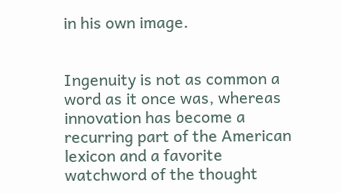in his own image.


Ingenuity is not as common a word as it once was, whereas innovation has become a recurring part of the American lexicon and a favorite watchword of the thought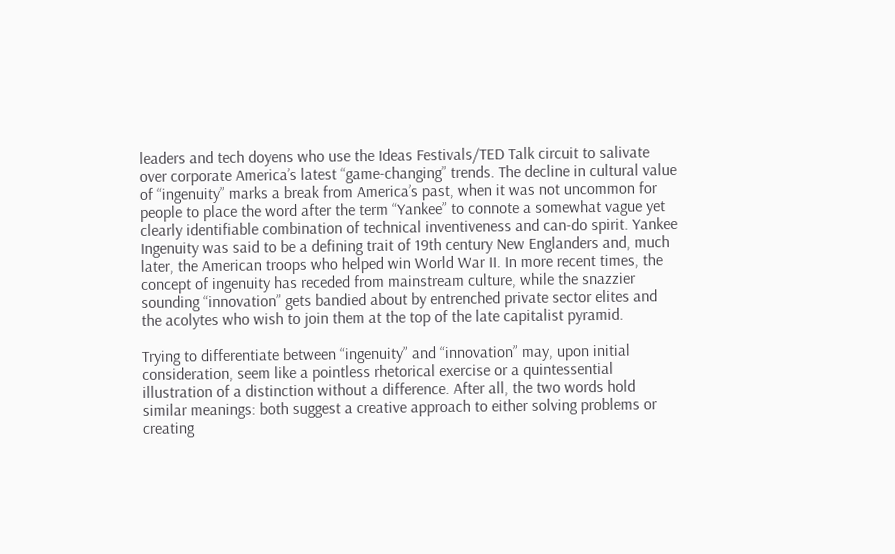leaders and tech doyens who use the Ideas Festivals/TED Talk circuit to salivate over corporate America’s latest “game-changing” trends. The decline in cultural value of “ingenuity” marks a break from America’s past, when it was not uncommon for people to place the word after the term “Yankee” to connote a somewhat vague yet clearly identifiable combination of technical inventiveness and can-do spirit. Yankee Ingenuity was said to be a defining trait of 19th century New Englanders and, much later, the American troops who helped win World War II. In more recent times, the concept of ingenuity has receded from mainstream culture, while the snazzier sounding “innovation” gets bandied about by entrenched private sector elites and the acolytes who wish to join them at the top of the late capitalist pyramid.

Trying to differentiate between “ingenuity” and “innovation” may, upon initial consideration, seem like a pointless rhetorical exercise or a quintessential illustration of a distinction without a difference. After all, the two words hold similar meanings: both suggest a creative approach to either solving problems or creating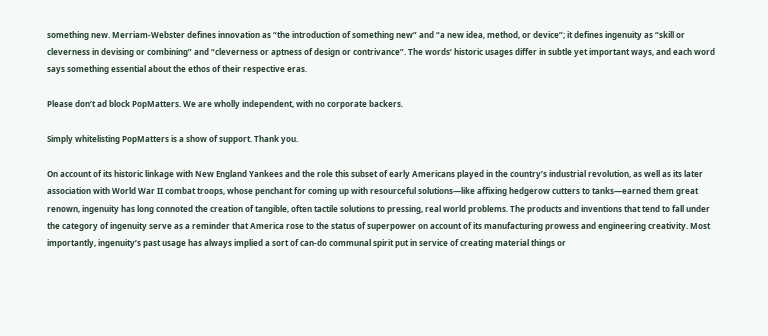something new. Merriam-Webster defines innovation as “the introduction of something new” and “a new idea, method, or device”; it defines ingenuity as “skill or cleverness in devising or combining” and “cleverness or aptness of design or contrivance”. The words’ historic usages differ in subtle yet important ways, and each word says something essential about the ethos of their respective eras.

Please don’t ad block PopMatters. We are wholly independent, with no corporate backers.

Simply whitelisting PopMatters is a show of support. Thank you.

On account of its historic linkage with New England Yankees and the role this subset of early Americans played in the country’s industrial revolution, as well as its later association with World War II combat troops, whose penchant for coming up with resourceful solutions—like affixing hedgerow cutters to tanks—earned them great renown, ingenuity has long connoted the creation of tangible, often tactile solutions to pressing, real world problems. The products and inventions that tend to fall under the category of ingenuity serve as a reminder that America rose to the status of superpower on account of its manufacturing prowess and engineering creativity. Most importantly, ingenuity’s past usage has always implied a sort of can-do communal spirit put in service of creating material things or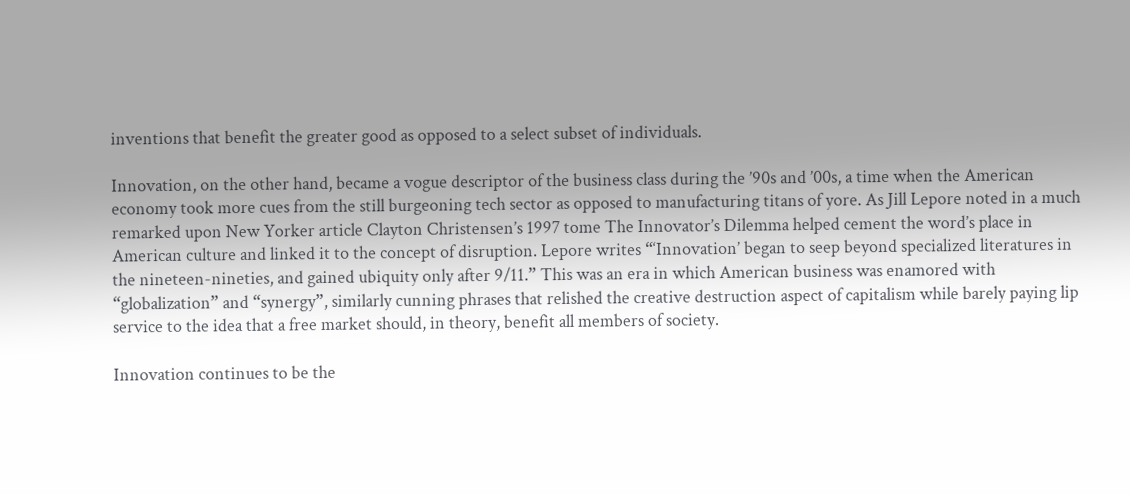inventions that benefit the greater good as opposed to a select subset of individuals.

Innovation, on the other hand, became a vogue descriptor of the business class during the ’90s and ’00s, a time when the American economy took more cues from the still burgeoning tech sector as opposed to manufacturing titans of yore. As Jill Lepore noted in a much remarked upon New Yorker article Clayton Christensen’s 1997 tome The Innovator’s Dilemma helped cement the word’s place in American culture and linked it to the concept of disruption. Lepore writes “‘Innovation’ began to seep beyond specialized literatures in the nineteen-nineties, and gained ubiquity only after 9/11.” This was an era in which American business was enamored with “globalization” and “synergy”, similarly cunning phrases that relished the creative destruction aspect of capitalism while barely paying lip service to the idea that a free market should, in theory, benefit all members of society.

Innovation continues to be the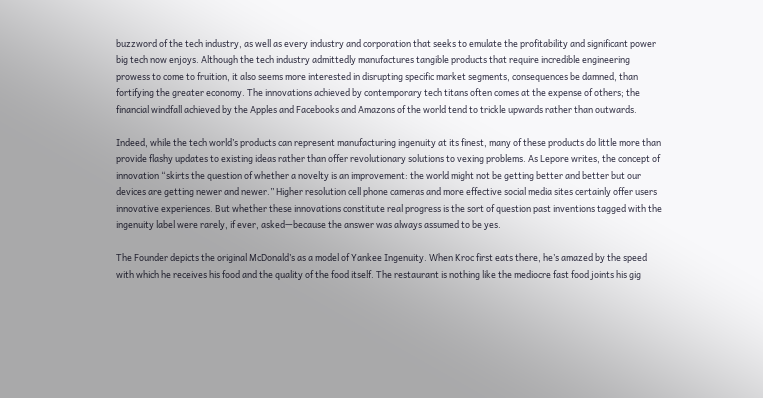buzzword of the tech industry, as well as every industry and corporation that seeks to emulate the profitability and significant power big tech now enjoys. Although the tech industry admittedly manufactures tangible products that require incredible engineering prowess to come to fruition, it also seems more interested in disrupting specific market segments, consequences be damned, than fortifying the greater economy. The innovations achieved by contemporary tech titans often comes at the expense of others; the financial windfall achieved by the Apples and Facebooks and Amazons of the world tend to trickle upwards rather than outwards.

Indeed, while the tech world’s products can represent manufacturing ingenuity at its finest, many of these products do little more than provide flashy updates to existing ideas rather than offer revolutionary solutions to vexing problems. As Lepore writes, the concept of innovation “skirts the question of whether a novelty is an improvement: the world might not be getting better and better but our devices are getting newer and newer.” Higher resolution cell phone cameras and more effective social media sites certainly offer users innovative experiences. But whether these innovations constitute real progress is the sort of question past inventions tagged with the ingenuity label were rarely, if ever, asked—because the answer was always assumed to be yes.

The Founder depicts the original McDonald’s as a model of Yankee Ingenuity. When Kroc first eats there, he’s amazed by the speed with which he receives his food and the quality of the food itself. The restaurant is nothing like the mediocre fast food joints his gig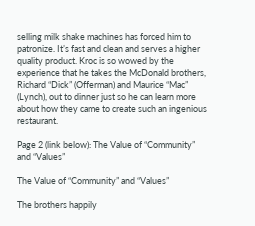selling milk shake machines has forced him to patronize. It’s fast and clean and serves a higher quality product. Kroc is so wowed by the experience that he takes the McDonald brothers, Richard “Dick” (Offerman) and Maurice “Mac” (Lynch), out to dinner just so he can learn more about how they came to create such an ingenious restaurant.

Page 2 (link below): The Value of “Community” and “Values”

The Value of “Community” and “Values”

The brothers happily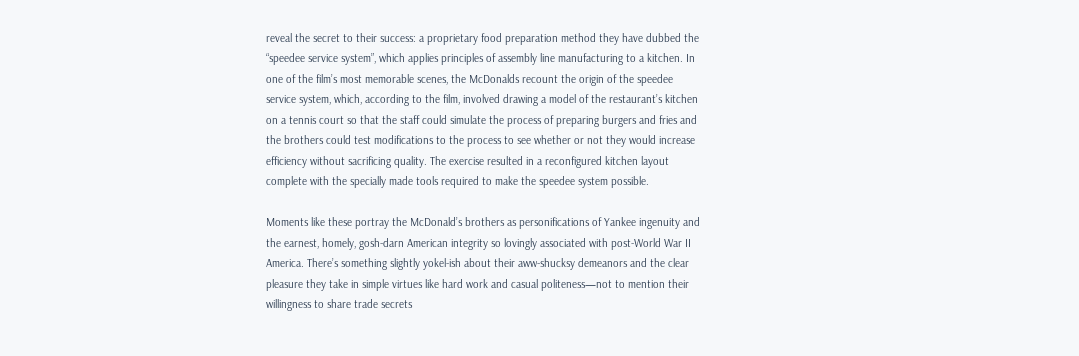reveal the secret to their success: a proprietary food preparation method they have dubbed the “speedee service system”, which applies principles of assembly line manufacturing to a kitchen. In one of the film’s most memorable scenes, the McDonalds recount the origin of the speedee service system, which, according to the film, involved drawing a model of the restaurant’s kitchen on a tennis court so that the staff could simulate the process of preparing burgers and fries and the brothers could test modifications to the process to see whether or not they would increase efficiency without sacrificing quality. The exercise resulted in a reconfigured kitchen layout complete with the specially made tools required to make the speedee system possible.

Moments like these portray the McDonald’s brothers as personifications of Yankee ingenuity and the earnest, homely, gosh-darn American integrity so lovingly associated with post-World War II America. There’s something slightly yokel-ish about their aww-shucksy demeanors and the clear pleasure they take in simple virtues like hard work and casual politeness—not to mention their willingness to share trade secrets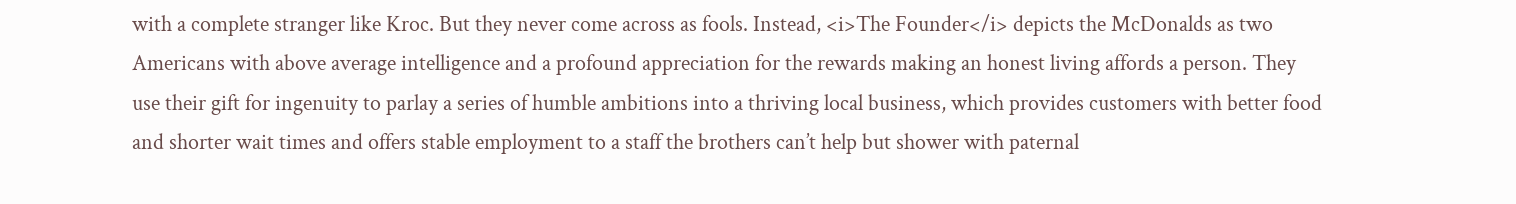with a complete stranger like Kroc. But they never come across as fools. Instead, <i>The Founder</i> depicts the McDonalds as two Americans with above average intelligence and a profound appreciation for the rewards making an honest living affords a person. They use their gift for ingenuity to parlay a series of humble ambitions into a thriving local business, which provides customers with better food and shorter wait times and offers stable employment to a staff the brothers can’t help but shower with paternal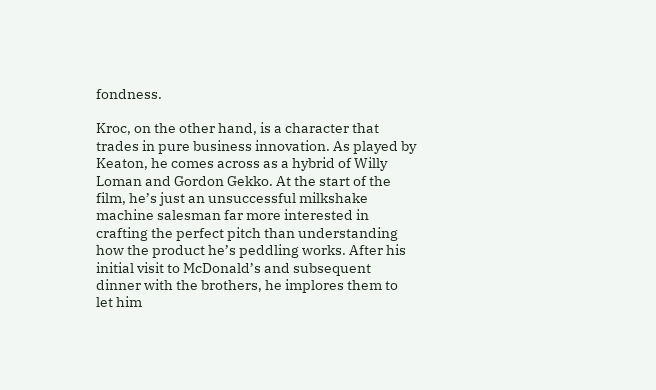fondness.

Kroc, on the other hand, is a character that trades in pure business innovation. As played by Keaton, he comes across as a hybrid of Willy Loman and Gordon Gekko. At the start of the film, he’s just an unsuccessful milkshake machine salesman far more interested in crafting the perfect pitch than understanding how the product he’s peddling works. After his initial visit to McDonald’s and subsequent dinner with the brothers, he implores them to let him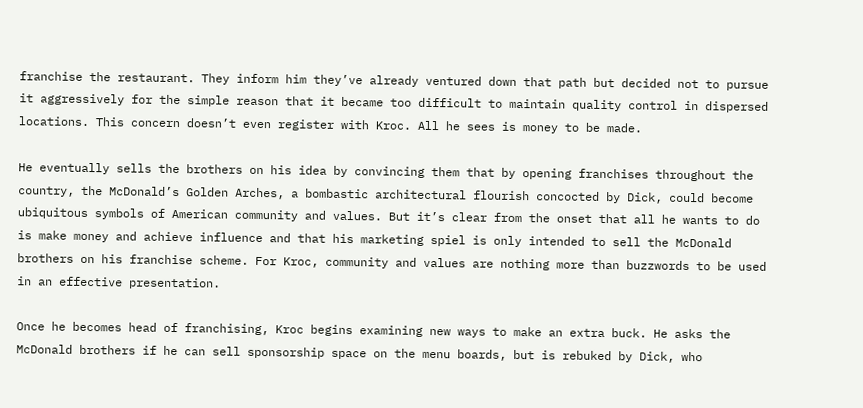franchise the restaurant. They inform him they’ve already ventured down that path but decided not to pursue it aggressively for the simple reason that it became too difficult to maintain quality control in dispersed locations. This concern doesn’t even register with Kroc. All he sees is money to be made.

He eventually sells the brothers on his idea by convincing them that by opening franchises throughout the country, the McDonald’s Golden Arches, a bombastic architectural flourish concocted by Dick, could become ubiquitous symbols of American community and values. But it’s clear from the onset that all he wants to do is make money and achieve influence and that his marketing spiel is only intended to sell the McDonald brothers on his franchise scheme. For Kroc, community and values are nothing more than buzzwords to be used in an effective presentation.

Once he becomes head of franchising, Kroc begins examining new ways to make an extra buck. He asks the McDonald brothers if he can sell sponsorship space on the menu boards, but is rebuked by Dick, who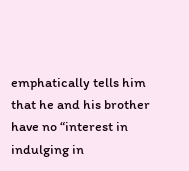emphatically tells him that he and his brother have no “interest in indulging in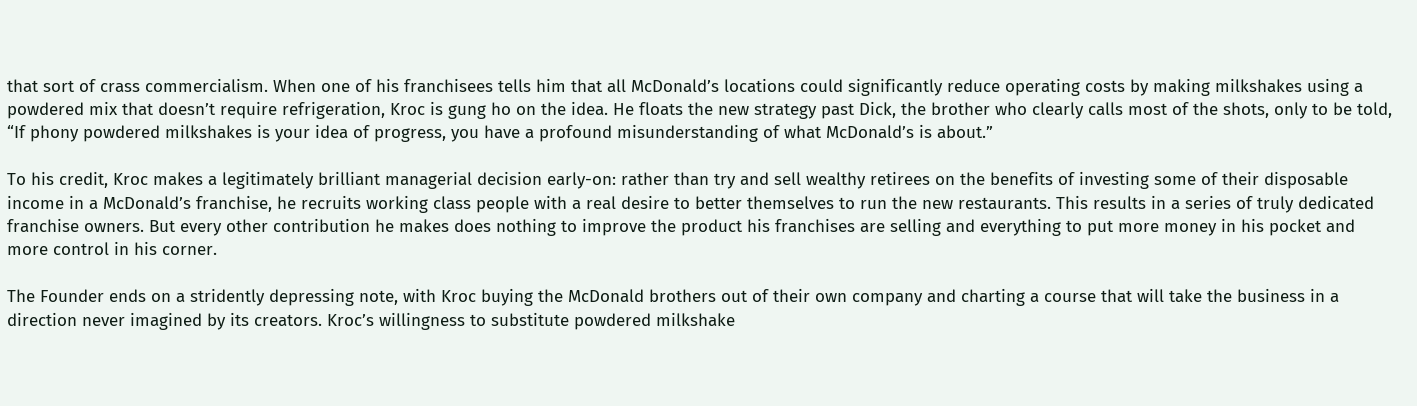that sort of crass commercialism. When one of his franchisees tells him that all McDonald’s locations could significantly reduce operating costs by making milkshakes using a powdered mix that doesn’t require refrigeration, Kroc is gung ho on the idea. He floats the new strategy past Dick, the brother who clearly calls most of the shots, only to be told, “If phony powdered milkshakes is your idea of progress, you have a profound misunderstanding of what McDonald’s is about.”

To his credit, Kroc makes a legitimately brilliant managerial decision early-on: rather than try and sell wealthy retirees on the benefits of investing some of their disposable income in a McDonald’s franchise, he recruits working class people with a real desire to better themselves to run the new restaurants. This results in a series of truly dedicated franchise owners. But every other contribution he makes does nothing to improve the product his franchises are selling and everything to put more money in his pocket and more control in his corner.

The Founder ends on a stridently depressing note, with Kroc buying the McDonald brothers out of their own company and charting a course that will take the business in a direction never imagined by its creators. Kroc’s willingness to substitute powdered milkshake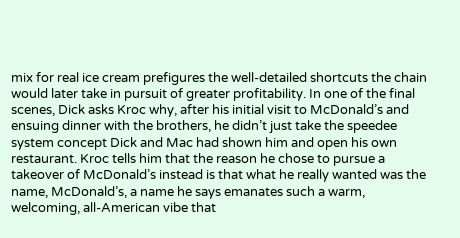mix for real ice cream prefigures the well-detailed shortcuts the chain would later take in pursuit of greater profitability. In one of the final scenes, Dick asks Kroc why, after his initial visit to McDonald’s and ensuing dinner with the brothers, he didn’t just take the speedee system concept Dick and Mac had shown him and open his own restaurant. Kroc tells him that the reason he chose to pursue a takeover of McDonald’s instead is that what he really wanted was the name, McDonald’s, a name he says emanates such a warm, welcoming, all-American vibe that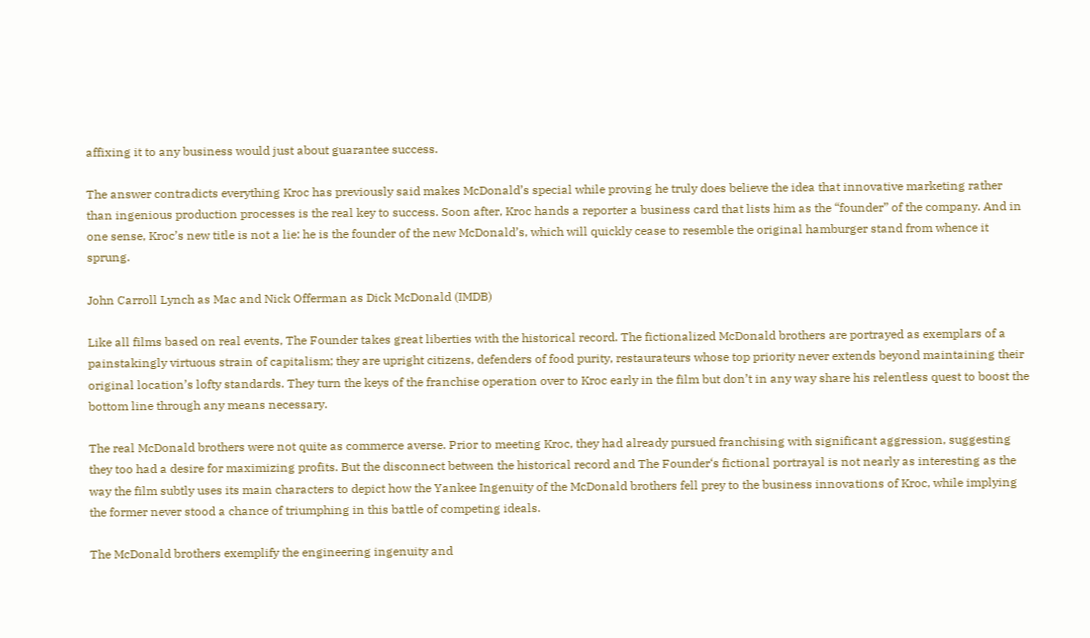affixing it to any business would just about guarantee success.

The answer contradicts everything Kroc has previously said makes McDonald’s special while proving he truly does believe the idea that innovative marketing rather than ingenious production processes is the real key to success. Soon after, Kroc hands a reporter a business card that lists him as the “founder” of the company. And in one sense, Kroc’s new title is not a lie: he is the founder of the new McDonald’s, which will quickly cease to resemble the original hamburger stand from whence it sprung.

John Carroll Lynch as Mac and Nick Offerman as Dick McDonald (IMDB)

Like all films based on real events, The Founder takes great liberties with the historical record. The fictionalized McDonald brothers are portrayed as exemplars of a painstakingly virtuous strain of capitalism; they are upright citizens, defenders of food purity, restaurateurs whose top priority never extends beyond maintaining their original location’s lofty standards. They turn the keys of the franchise operation over to Kroc early in the film but don’t in any way share his relentless quest to boost the bottom line through any means necessary.

The real McDonald brothers were not quite as commerce averse. Prior to meeting Kroc, they had already pursued franchising with significant aggression, suggesting they too had a desire for maximizing profits. But the disconnect between the historical record and The Founder‘s fictional portrayal is not nearly as interesting as the way the film subtly uses its main characters to depict how the Yankee Ingenuity of the McDonald brothers fell prey to the business innovations of Kroc, while implying the former never stood a chance of triumphing in this battle of competing ideals.

The McDonald brothers exemplify the engineering ingenuity and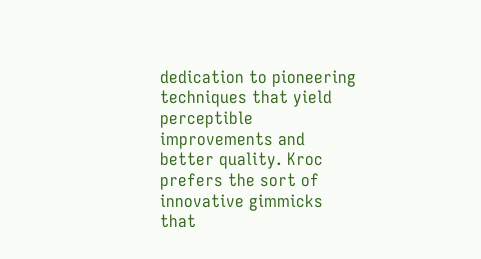dedication to pioneering techniques that yield perceptible improvements and better quality. Kroc prefers the sort of innovative gimmicks that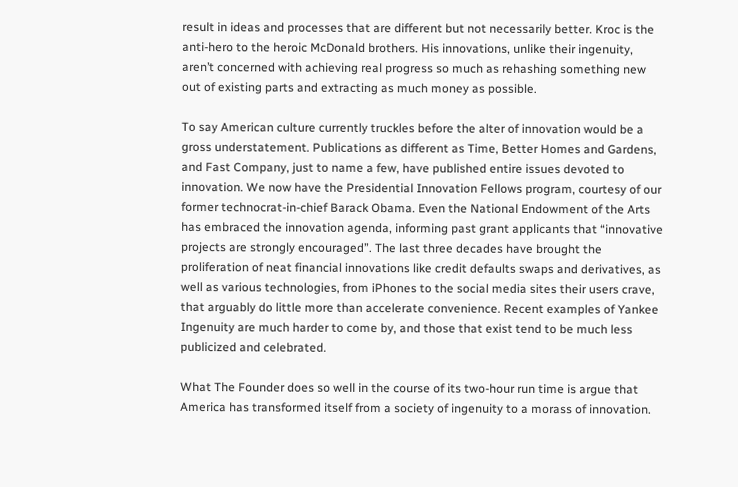result in ideas and processes that are different but not necessarily better. Kroc is the anti-hero to the heroic McDonald brothers. His innovations, unlike their ingenuity, aren’t concerned with achieving real progress so much as rehashing something new out of existing parts and extracting as much money as possible.

To say American culture currently truckles before the alter of innovation would be a gross understatement. Publications as different as Time, Better Homes and Gardens, and Fast Company, just to name a few, have published entire issues devoted to innovation. We now have the Presidential Innovation Fellows program, courtesy of our former technocrat-in-chief Barack Obama. Even the National Endowment of the Arts has embraced the innovation agenda, informing past grant applicants that “innovative projects are strongly encouraged”. The last three decades have brought the proliferation of neat financial innovations like credit defaults swaps and derivatives, as well as various technologies, from iPhones to the social media sites their users crave, that arguably do little more than accelerate convenience. Recent examples of Yankee Ingenuity are much harder to come by, and those that exist tend to be much less publicized and celebrated.

What The Founder does so well in the course of its two-hour run time is argue that America has transformed itself from a society of ingenuity to a morass of innovation.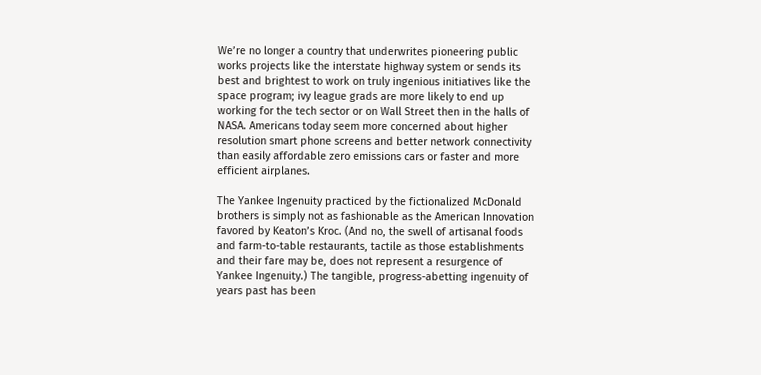We’re no longer a country that underwrites pioneering public works projects like the interstate highway system or sends its best and brightest to work on truly ingenious initiatives like the space program; ivy league grads are more likely to end up working for the tech sector or on Wall Street then in the halls of NASA. Americans today seem more concerned about higher resolution smart phone screens and better network connectivity than easily affordable zero emissions cars or faster and more efficient airplanes.

The Yankee Ingenuity practiced by the fictionalized McDonald brothers is simply not as fashionable as the American Innovation favored by Keaton’s Kroc. (And no, the swell of artisanal foods and farm-to-table restaurants, tactile as those establishments and their fare may be, does not represent a resurgence of Yankee Ingenuity.) The tangible, progress-abetting ingenuity of years past has been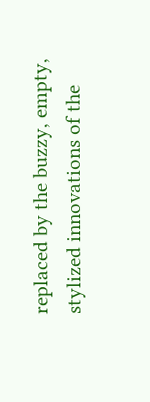replaced by the buzzy, empty, stylized innovations of the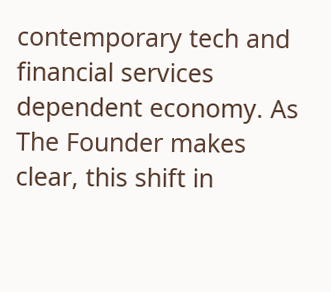contemporary tech and financial services dependent economy. As The Founder makes clear, this shift in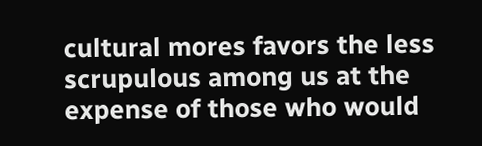cultural mores favors the less scrupulous among us at the expense of those who would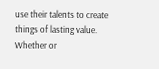use their talents to create things of lasting value. Whether or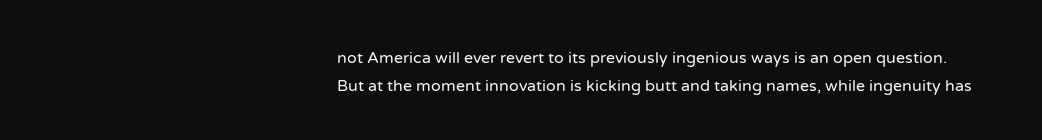not America will ever revert to its previously ingenious ways is an open question. But at the moment innovation is kicking butt and taking names, while ingenuity has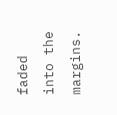faded into the margins.